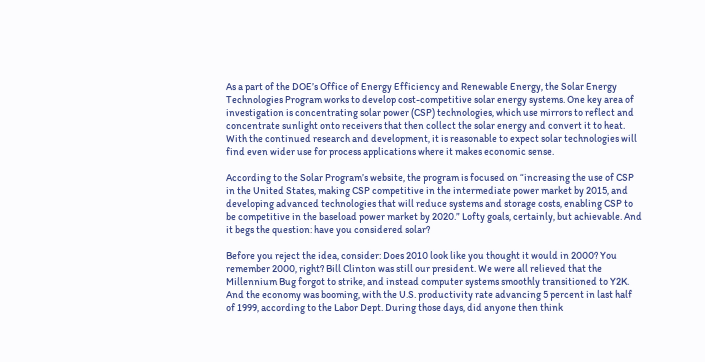As a part of the DOE’s Office of Energy Efficiency and Renewable Energy, the Solar Energy Technologies Program works to develop cost-competitive solar energy systems. One key area of investigation is concentrating solar power (CSP) technologies, which use mirrors to reflect and concentrate sunlight onto receivers that then collect the solar energy and convert it to heat. With the continued research and development, it is reasonable to expect solar technologies will find even wider use for process applications where it makes economic sense.

According to the Solar Program’s website, the program is focused on “increasing the use of CSP in the United States, making CSP competitive in the intermediate power market by 2015, and developing advanced technologies that will reduce systems and storage costs, enabling CSP to be competitive in the baseload power market by 2020.” Lofty goals, certainly, but achievable. And it begs the question: have you considered solar?

Before you reject the idea, consider: Does 2010 look like you thought it would in 2000? You remember 2000, right? Bill Clinton was still our president. We were all relieved that the Millennium Bug forgot to strike, and instead computer systems smoothly transitioned to Y2K. And the economy was booming, with the U.S. productivity rate advancing 5 percent in last half of 1999, according to the Labor Dept. During those days, did anyone then think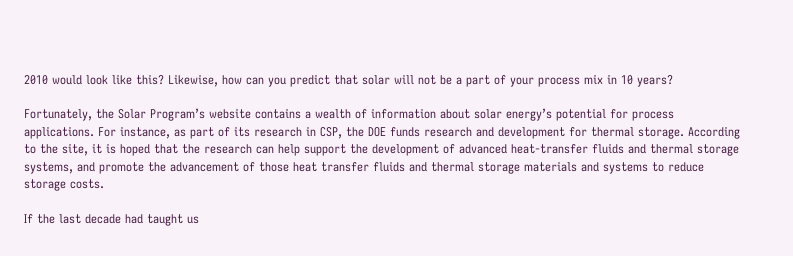2010 would look like this? Likewise, how can you predict that solar will not be a part of your process mix in 10 years?

Fortunately, the Solar Program’s website contains a wealth of information about solar energy’s potential for process applications. For instance, as part of its research in CSP, the DOE funds research and development for thermal storage. According to the site, it is hoped that the research can help support the development of advanced heat-transfer fluids and thermal storage systems, and promote the advancement of those heat transfer fluids and thermal storage materials and systems to reduce storage costs.

If the last decade had taught us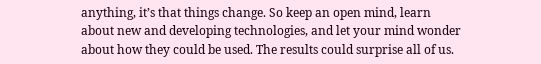anything, it’s that things change. So keep an open mind, learn about new and developing technologies, and let your mind wonder about how they could be used. The results could surprise all of us.